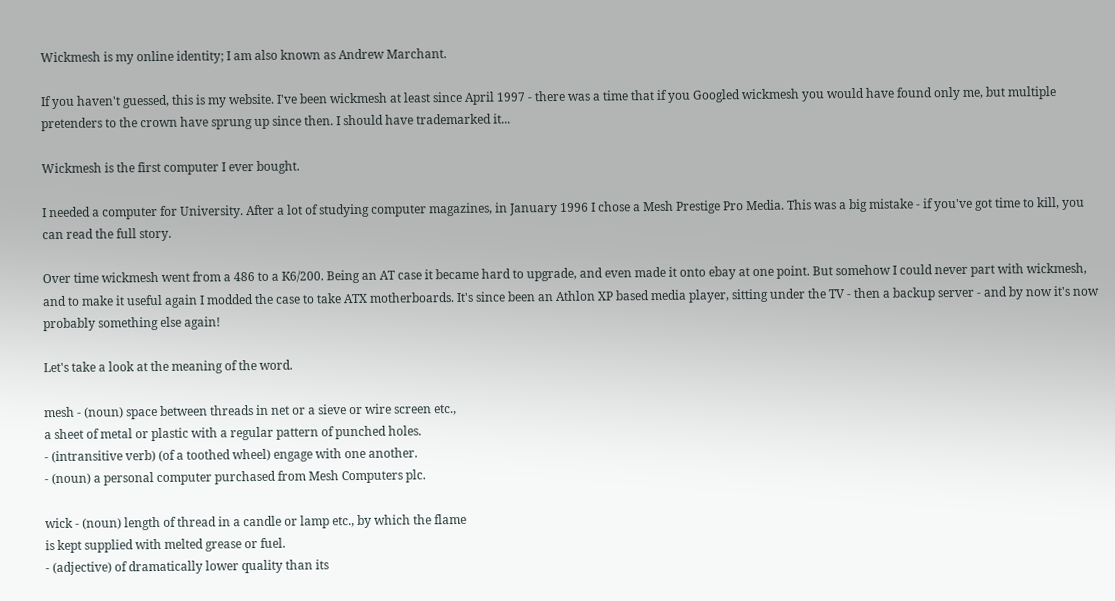Wickmesh is my online identity; I am also known as Andrew Marchant.

If you haven't guessed, this is my website. I've been wickmesh at least since April 1997 - there was a time that if you Googled wickmesh you would have found only me, but multiple pretenders to the crown have sprung up since then. I should have trademarked it...

Wickmesh is the first computer I ever bought.

I needed a computer for University. After a lot of studying computer magazines, in January 1996 I chose a Mesh Prestige Pro Media. This was a big mistake - if you've got time to kill, you can read the full story.

Over time wickmesh went from a 486 to a K6/200. Being an AT case it became hard to upgrade, and even made it onto ebay at one point. But somehow I could never part with wickmesh, and to make it useful again I modded the case to take ATX motherboards. It's since been an Athlon XP based media player, sitting under the TV - then a backup server - and by now it's now probably something else again!

Let's take a look at the meaning of the word.

mesh - (noun) space between threads in net or a sieve or wire screen etc.,
a sheet of metal or plastic with a regular pattern of punched holes.
- (intransitive verb) (of a toothed wheel) engage with one another.
- (noun) a personal computer purchased from Mesh Computers plc.

wick - (noun) length of thread in a candle or lamp etc., by which the flame
is kept supplied with melted grease or fuel.
- (adjective) of dramatically lower quality than its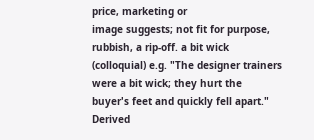price, marketing or
image suggests; not fit for purpose, rubbish, a rip-off. a bit wick
(colloquial) e.g. "The designer trainers were a bit wick; they hurt the
buyer's feet and quickly fell apart." Derived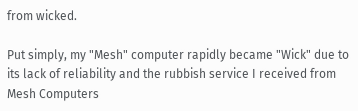from wicked.

Put simply, my "Mesh" computer rapidly became "Wick" due to its lack of reliability and the rubbish service I received from Mesh Computers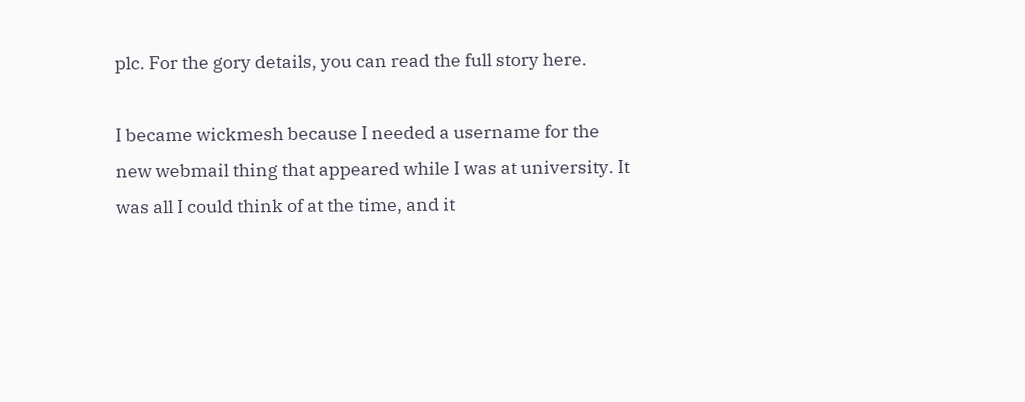plc. For the gory details, you can read the full story here.

I became wickmesh because I needed a username for the new webmail thing that appeared while I was at university. It was all I could think of at the time, and it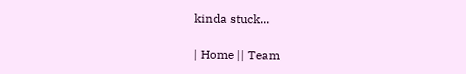kinda stuck...

| Home || Team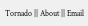Tornado || About || Email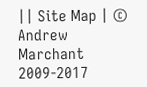|| Site Map | © Andrew Marchant 2009-2017